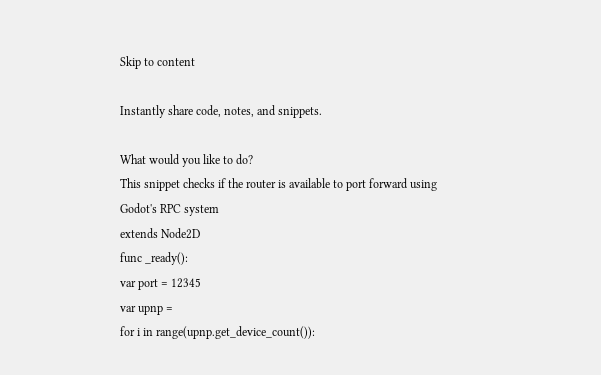Skip to content

Instantly share code, notes, and snippets.

What would you like to do?
This snippet checks if the router is available to port forward using Godot's RPC system
extends Node2D
func _ready():
var port = 12345
var upnp =
for i in range(upnp.get_device_count()):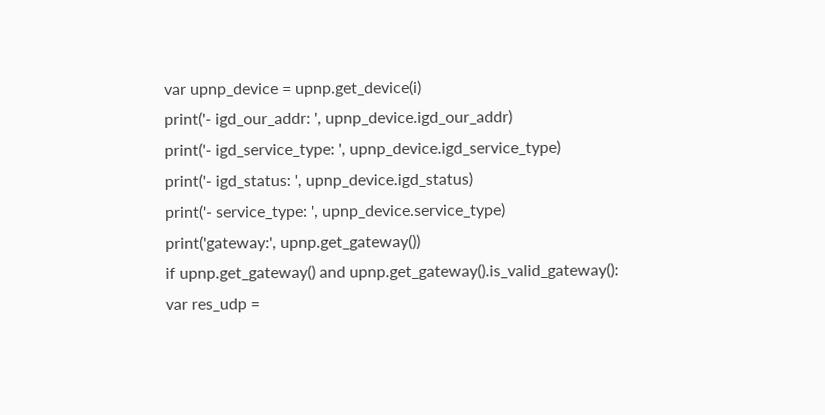var upnp_device = upnp.get_device(i)
print('- igd_our_addr: ', upnp_device.igd_our_addr)
print('- igd_service_type: ', upnp_device.igd_service_type)
print('- igd_status: ', upnp_device.igd_status)
print('- service_type: ', upnp_device.service_type)
print('gateway:', upnp.get_gateway())
if upnp.get_gateway() and upnp.get_gateway().is_valid_gateway():
var res_udp =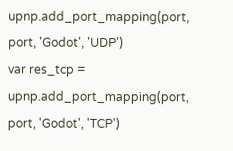upnp.add_port_mapping(port, port, 'Godot', 'UDP')
var res_tcp = upnp.add_port_mapping(port, port, 'Godot', 'TCP')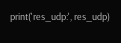print('res_udp:', res_udp)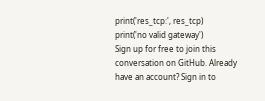print('res_tcp:', res_tcp)
print('no valid gateway')
Sign up for free to join this conversation on GitHub. Already have an account? Sign in to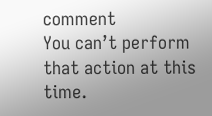comment
You can’t perform that action at this time.